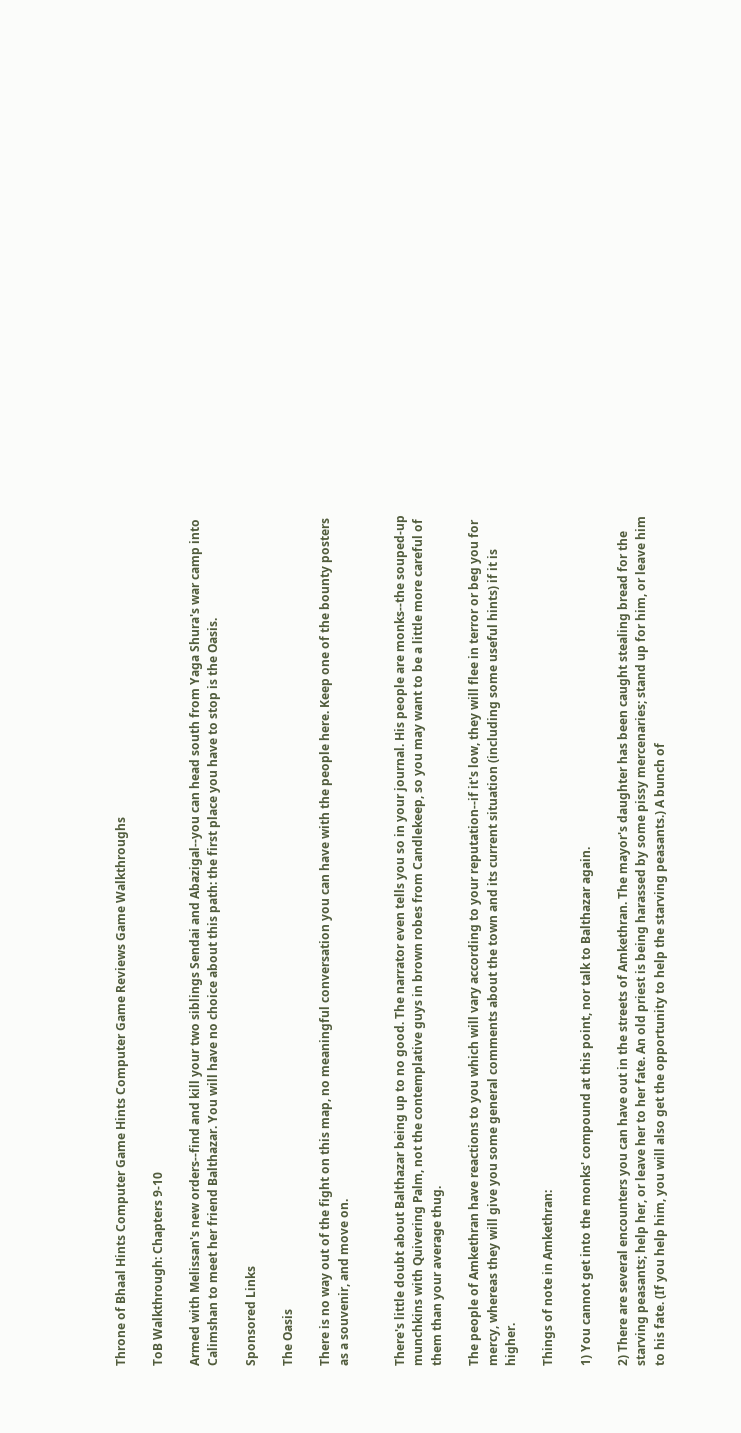Throne of Bhaal Hints Computer Game Hints Computer Game Reviews Game Walkthroughs

ToB Walkthrough: Chapters 9-10

Armed with Melissan's new orders--find and kill your two siblings Sendai and Abazigal--you can head south from Yaga Shura's war camp into Calimshan to meet her friend Balthazar. You will have no choice about this path: the first place you have to stop is the Oasis.

Sponsored Links

The Oasis

There is no way out of the fight on this map, no meaningful conversation you can have with the people here. Keep one of the bounty posters as a souvenir, and move on.


There's little doubt about Balthazar being up to no good. The narrator even tells you so in your journal. His people are monks--the souped-up munchkins with Quivering Palm, not the contemplative guys in brown robes from Candlekeep, so you may want to be a little more careful of them than your average thug.

The people of Amkethran have reactions to you which will vary according to your reputation--if it's low, they will flee in terror or beg you for mercy, whereas they will give you some general comments about the town and its current situation (including some useful hints) if it is higher.

Things of note in Amkethran:

1) You cannot get into the monks' compound at this point, nor talk to Balthazar again.

2) There are several encounters you can have out in the streets of Amkethran. The mayor's daughter has been caught stealing bread for the starving peasants; help her, or leave her to her fate. An old priest is being harassed by some pissy mercenaries; stand up for him, or leave him to his fate. (If you help him, you will also get the opportunity to help the starving peasants.) A bunch of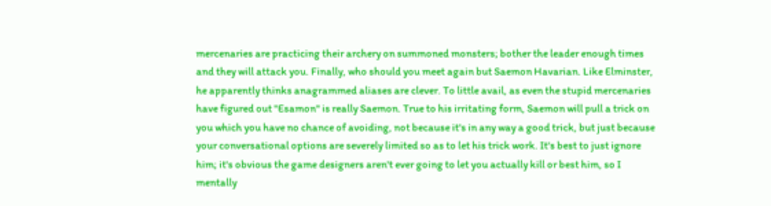mercenaries are practicing their archery on summoned monsters; bother the leader enough times and they will attack you. Finally, who should you meet again but Saemon Havarian. Like Elminster, he apparently thinks anagrammed aliases are clever. To little avail, as even the stupid mercenaries have figured out "Esamon" is really Saemon. True to his irritating form, Saemon will pull a trick on you which you have no chance of avoiding, not because it's in any way a good trick, but just because your conversational options are severely limited so as to let his trick work. It's best to just ignore him; it's obvious the game designers aren't ever going to let you actually kill or best him, so I mentally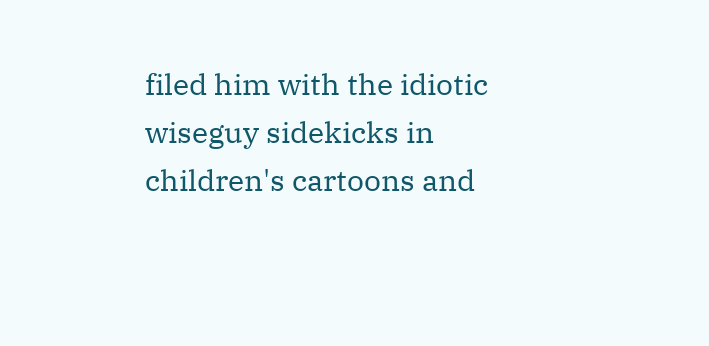filed him with the idiotic wiseguy sidekicks in children's cartoons and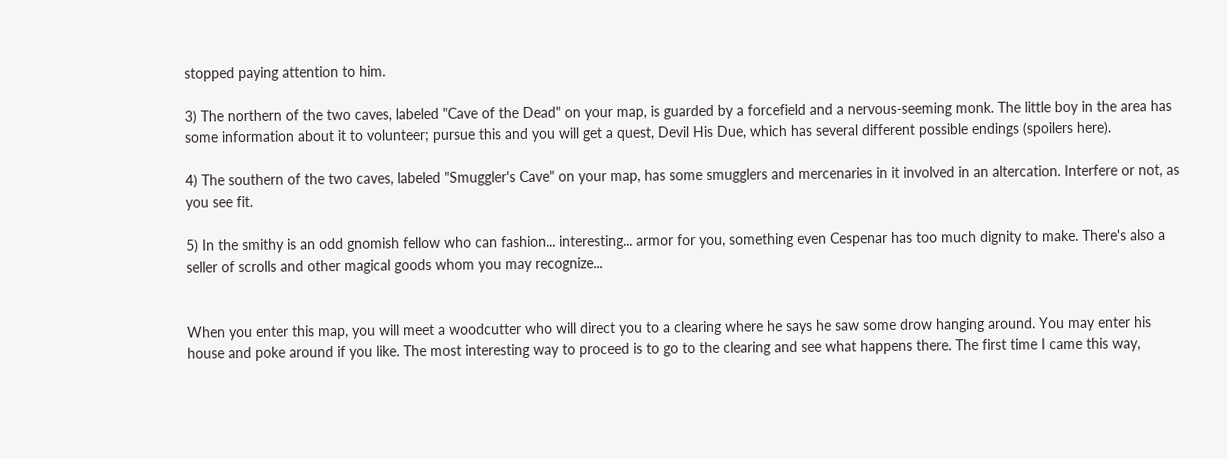stopped paying attention to him.

3) The northern of the two caves, labeled "Cave of the Dead" on your map, is guarded by a forcefield and a nervous-seeming monk. The little boy in the area has some information about it to volunteer; pursue this and you will get a quest, Devil His Due, which has several different possible endings (spoilers here).

4) The southern of the two caves, labeled "Smuggler's Cave" on your map, has some smugglers and mercenaries in it involved in an altercation. Interfere or not, as you see fit.

5) In the smithy is an odd gnomish fellow who can fashion... interesting... armor for you, something even Cespenar has too much dignity to make. There's also a seller of scrolls and other magical goods whom you may recognize...


When you enter this map, you will meet a woodcutter who will direct you to a clearing where he says he saw some drow hanging around. You may enter his house and poke around if you like. The most interesting way to proceed is to go to the clearing and see what happens there. The first time I came this way,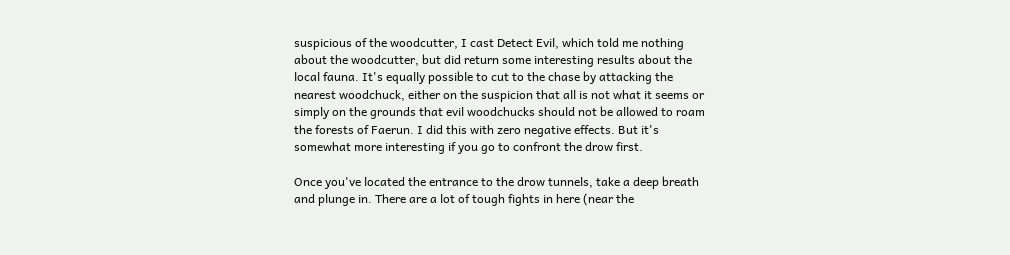suspicious of the woodcutter, I cast Detect Evil, which told me nothing about the woodcutter, but did return some interesting results about the local fauna. It's equally possible to cut to the chase by attacking the nearest woodchuck, either on the suspicion that all is not what it seems or simply on the grounds that evil woodchucks should not be allowed to roam the forests of Faerun. I did this with zero negative effects. But it's somewhat more interesting if you go to confront the drow first.

Once you've located the entrance to the drow tunnels, take a deep breath and plunge in. There are a lot of tough fights in here (near the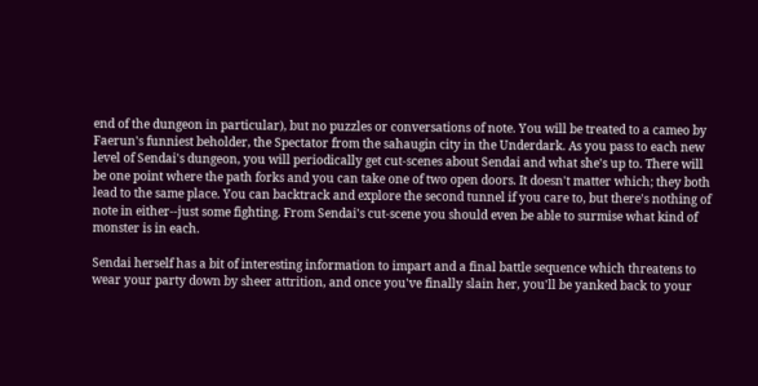end of the dungeon in particular), but no puzzles or conversations of note. You will be treated to a cameo by Faerun's funniest beholder, the Spectator from the sahaugin city in the Underdark. As you pass to each new level of Sendai's dungeon, you will periodically get cut-scenes about Sendai and what she's up to. There will be one point where the path forks and you can take one of two open doors. It doesn't matter which; they both lead to the same place. You can backtrack and explore the second tunnel if you care to, but there's nothing of note in either--just some fighting. From Sendai's cut-scene you should even be able to surmise what kind of monster is in each.

Sendai herself has a bit of interesting information to impart and a final battle sequence which threatens to wear your party down by sheer attrition, and once you've finally slain her, you'll be yanked back to your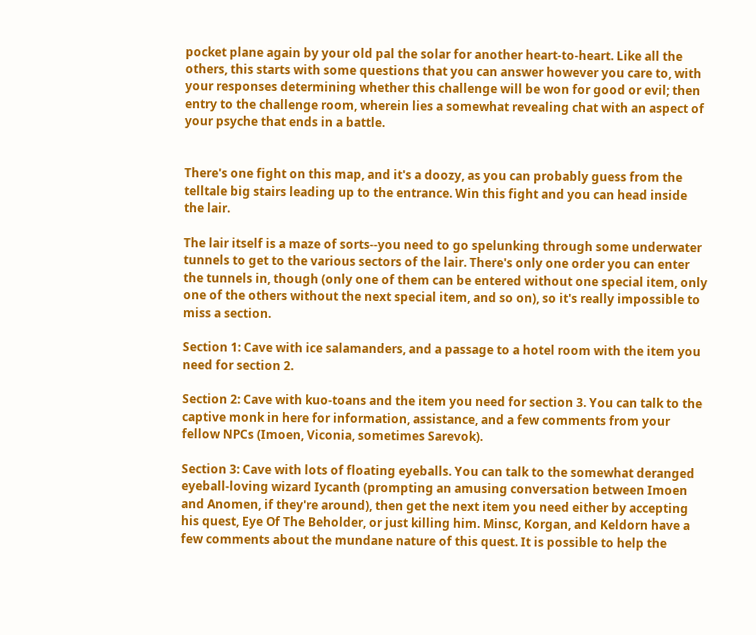pocket plane again by your old pal the solar for another heart-to-heart. Like all the others, this starts with some questions that you can answer however you care to, with your responses determining whether this challenge will be won for good or evil; then entry to the challenge room, wherein lies a somewhat revealing chat with an aspect of your psyche that ends in a battle.


There's one fight on this map, and it's a doozy, as you can probably guess from the telltale big stairs leading up to the entrance. Win this fight and you can head inside the lair.

The lair itself is a maze of sorts--you need to go spelunking through some underwater tunnels to get to the various sectors of the lair. There's only one order you can enter the tunnels in, though (only one of them can be entered without one special item, only one of the others without the next special item, and so on), so it's really impossible to miss a section.

Section 1: Cave with ice salamanders, and a passage to a hotel room with the item you need for section 2.

Section 2: Cave with kuo-toans and the item you need for section 3. You can talk to the captive monk in here for information, assistance, and a few comments from your fellow NPCs (Imoen, Viconia, sometimes Sarevok).

Section 3: Cave with lots of floating eyeballs. You can talk to the somewhat deranged eyeball-loving wizard Iycanth (prompting an amusing conversation between Imoen and Anomen, if they're around), then get the next item you need either by accepting his quest, Eye Of The Beholder, or just killing him. Minsc, Korgan, and Keldorn have a few comments about the mundane nature of this quest. It is possible to help the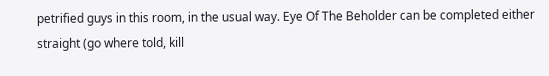petrified guys in this room, in the usual way. Eye Of The Beholder can be completed either straight (go where told, kill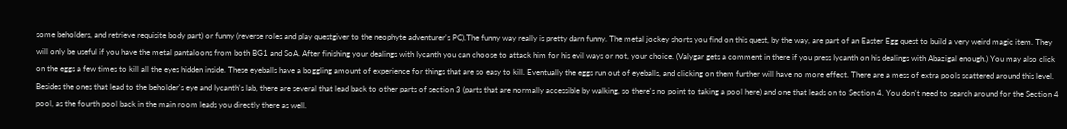some beholders, and retrieve requisite body part) or funny (reverse roles and play questgiver to the neophyte adventurer's PC).The funny way really is pretty darn funny. The metal jockey shorts you find on this quest, by the way, are part of an Easter Egg quest to build a very weird magic item. They will only be useful if you have the metal pantaloons from both BG1 and SoA. After finishing your dealings with Iycanth you can choose to attack him for his evil ways or not, your choice. (Valygar gets a comment in there if you press Iycanth on his dealings with Abazigal enough.) You may also click on the eggs a few times to kill all the eyes hidden inside. These eyeballs have a boggling amount of experience for things that are so easy to kill. Eventually the eggs run out of eyeballs, and clicking on them further will have no more effect. There are a mess of extra pools scattered around this level. Besides the ones that lead to the beholder's eye and Iycanth's lab, there are several that lead back to other parts of section 3 (parts that are normally accessible by walking, so there's no point to taking a pool here) and one that leads on to Section 4. You don't need to search around for the Section 4 pool, as the fourth pool back in the main room leads you directly there as well.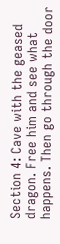Section 4: Cave with the geased dragon. Free him and see what happens. Then go through the door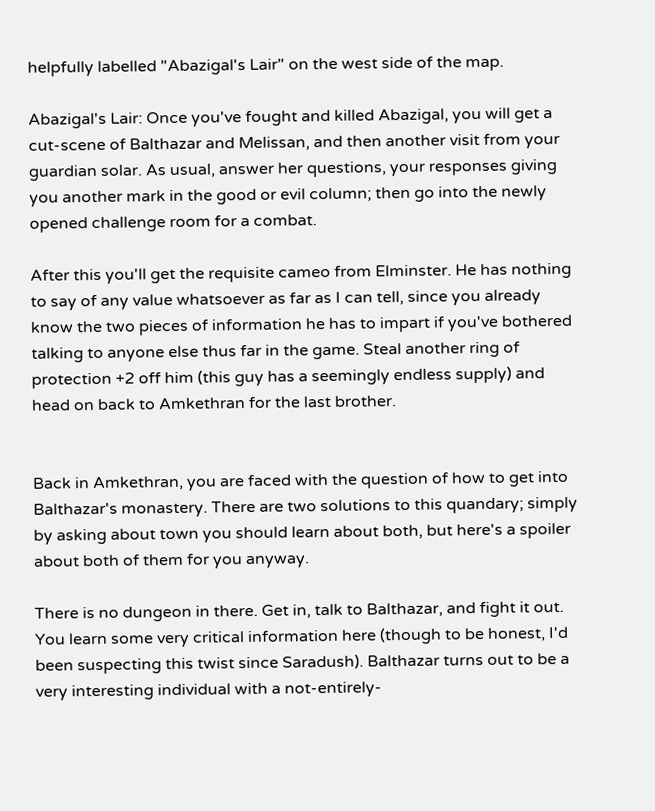helpfully labelled "Abazigal's Lair" on the west side of the map.

Abazigal's Lair: Once you've fought and killed Abazigal, you will get a cut-scene of Balthazar and Melissan, and then another visit from your guardian solar. As usual, answer her questions, your responses giving you another mark in the good or evil column; then go into the newly opened challenge room for a combat.

After this you'll get the requisite cameo from Elminster. He has nothing to say of any value whatsoever as far as I can tell, since you already know the two pieces of information he has to impart if you've bothered talking to anyone else thus far in the game. Steal another ring of protection +2 off him (this guy has a seemingly endless supply) and head on back to Amkethran for the last brother.


Back in Amkethran, you are faced with the question of how to get into Balthazar's monastery. There are two solutions to this quandary; simply by asking about town you should learn about both, but here's a spoiler about both of them for you anyway.

There is no dungeon in there. Get in, talk to Balthazar, and fight it out. You learn some very critical information here (though to be honest, I'd been suspecting this twist since Saradush). Balthazar turns out to be a very interesting individual with a not-entirely-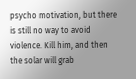psycho motivation, but there is still no way to avoid violence. Kill him, and then the solar will grab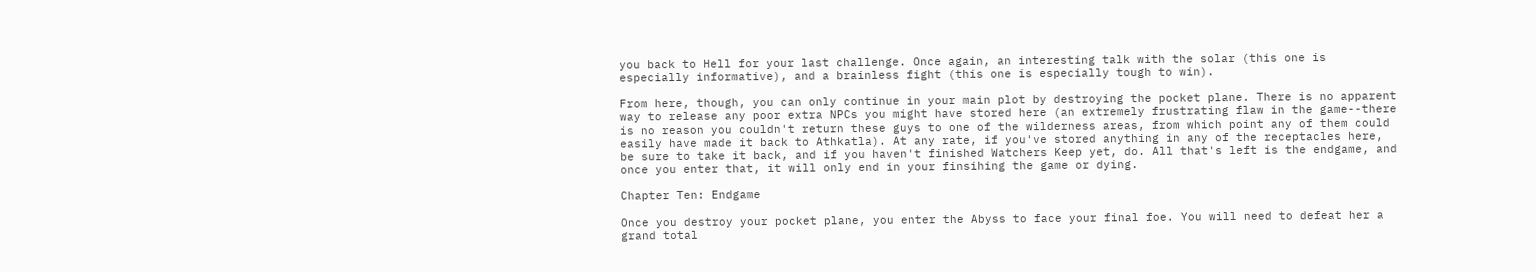you back to Hell for your last challenge. Once again, an interesting talk with the solar (this one is especially informative), and a brainless fight (this one is especially tough to win).

From here, though, you can only continue in your main plot by destroying the pocket plane. There is no apparent way to release any poor extra NPCs you might have stored here (an extremely frustrating flaw in the game--there is no reason you couldn't return these guys to one of the wilderness areas, from which point any of them could easily have made it back to Athkatla). At any rate, if you've stored anything in any of the receptacles here, be sure to take it back, and if you haven't finished Watchers Keep yet, do. All that's left is the endgame, and once you enter that, it will only end in your finsihing the game or dying.

Chapter Ten: Endgame

Once you destroy your pocket plane, you enter the Abyss to face your final foe. You will need to defeat her a grand total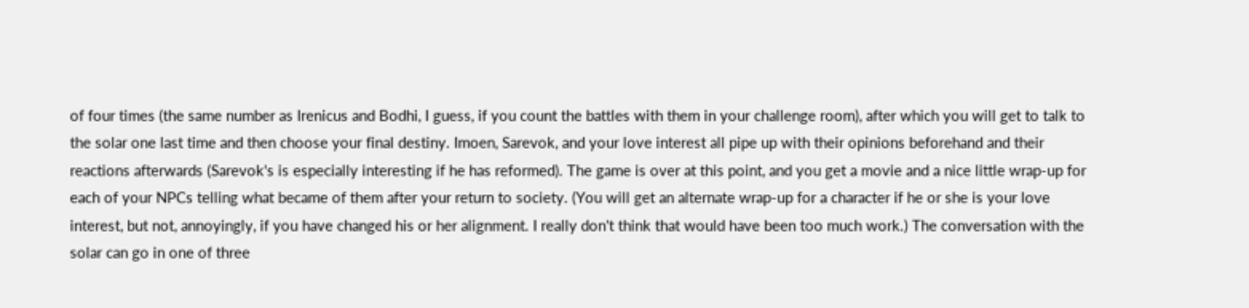of four times (the same number as Irenicus and Bodhi, I guess, if you count the battles with them in your challenge room), after which you will get to talk to the solar one last time and then choose your final destiny. Imoen, Sarevok, and your love interest all pipe up with their opinions beforehand and their reactions afterwards (Sarevok's is especially interesting if he has reformed). The game is over at this point, and you get a movie and a nice little wrap-up for each of your NPCs telling what became of them after your return to society. (You will get an alternate wrap-up for a character if he or she is your love interest, but not, annoyingly, if you have changed his or her alignment. I really don't think that would have been too much work.) The conversation with the solar can go in one of three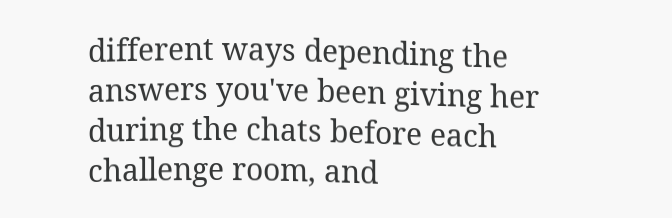different ways depending the answers you've been giving her during the chats before each challenge room, and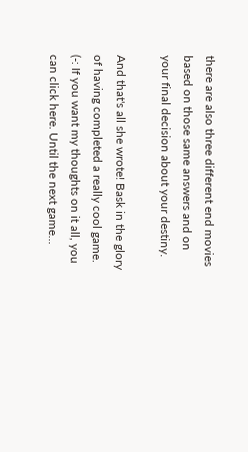there are also three different end movies based on those same answers and on your final decision about your destiny.

And that's all she wrote! Bask in the glory of having completed a really cool game. (-: If you want my thoughts on it all, you can click here. Until the next game...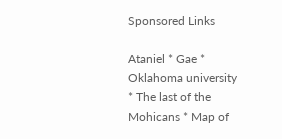Sponsored Links

Ataniel * Gae * Oklahoma university * The last of the Mohicans * Map of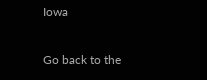Iowa

Go back to the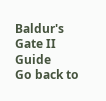Baldur's Gate II Guide
Go back to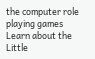the computer role playing games
Learn about the Little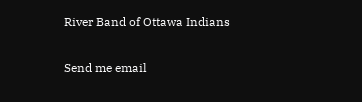River Band of Ottawa Indians


Send me email